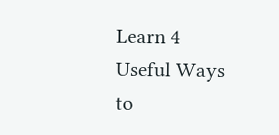Learn 4 Useful Ways to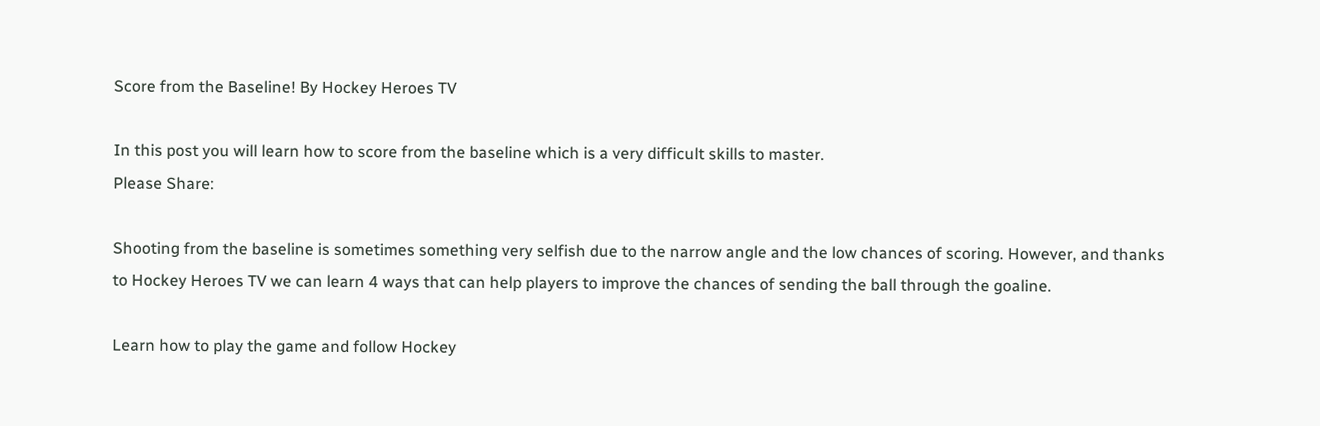Score from the Baseline! By Hockey Heroes TV

In this post you will learn how to score from the baseline which is a very difficult skills to master.
Please Share:

Shooting from the baseline is sometimes something very selfish due to the narrow angle and the low chances of scoring. However, and thanks to Hockey Heroes TV we can learn 4 ways that can help players to improve the chances of sending the ball through the goaline.

Learn how to play the game and follow Hockey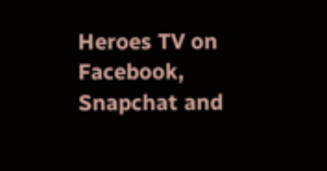Heroes TV on Facebook, Snapchat and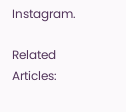Instagram.

Related Articles: